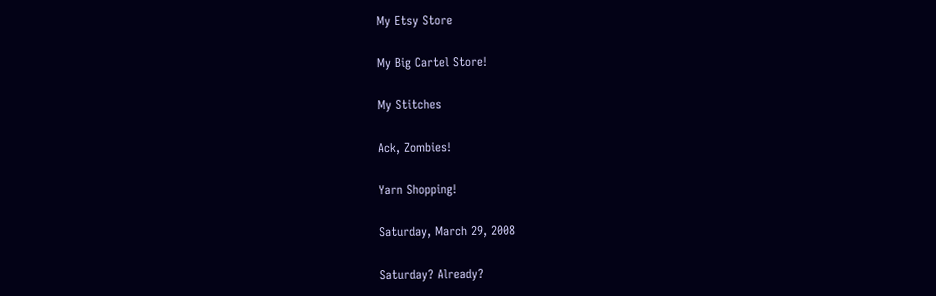My Etsy Store

My Big Cartel Store!

My Stitches

Ack, Zombies!

Yarn Shopping!

Saturday, March 29, 2008

Saturday? Already?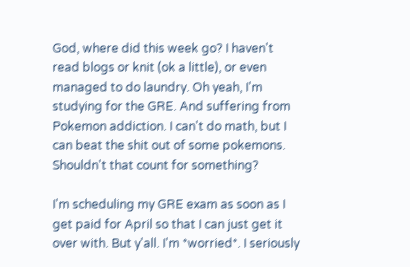God, where did this week go? I haven't read blogs or knit (ok a little), or even managed to do laundry. Oh yeah, I'm studying for the GRE. And suffering from Pokemon addiction. I can't do math, but I can beat the shit out of some pokemons. Shouldn't that count for something?

I'm scheduling my GRE exam as soon as I get paid for April so that I can just get it over with. But y'all. I'm *worried*. I seriously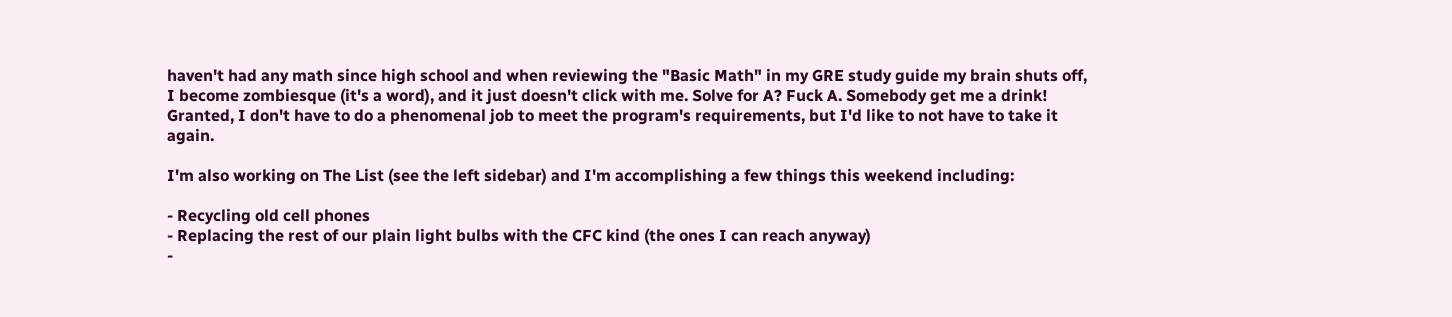haven't had any math since high school and when reviewing the "Basic Math" in my GRE study guide my brain shuts off, I become zombiesque (it's a word), and it just doesn't click with me. Solve for A? Fuck A. Somebody get me a drink! Granted, I don't have to do a phenomenal job to meet the program's requirements, but I'd like to not have to take it again.

I'm also working on The List (see the left sidebar) and I'm accomplishing a few things this weekend including:

- Recycling old cell phones
- Replacing the rest of our plain light bulbs with the CFC kind (the ones I can reach anyway)
-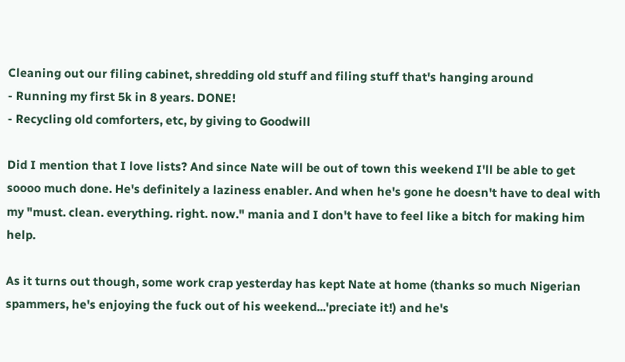Cleaning out our filing cabinet, shredding old stuff and filing stuff that's hanging around
- Running my first 5k in 8 years. DONE!
- Recycling old comforters, etc, by giving to Goodwill

Did I mention that I love lists? And since Nate will be out of town this weekend I'll be able to get soooo much done. He's definitely a laziness enabler. And when he's gone he doesn't have to deal with my "must. clean. everything. right. now." mania and I don't have to feel like a bitch for making him help.

As it turns out though, some work crap yesterday has kept Nate at home (thanks so much Nigerian spammers, he's enjoying the fuck out of his weekend...'preciate it!) and he's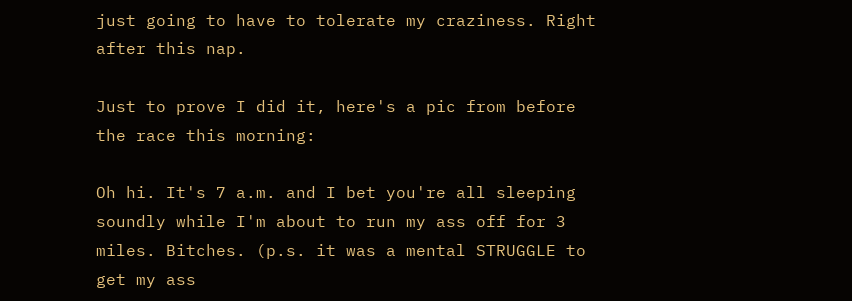just going to have to tolerate my craziness. Right after this nap.

Just to prove I did it, here's a pic from before the race this morning:

Oh hi. It's 7 a.m. and I bet you're all sleeping soundly while I'm about to run my ass off for 3 miles. Bitches. (p.s. it was a mental STRUGGLE to get my ass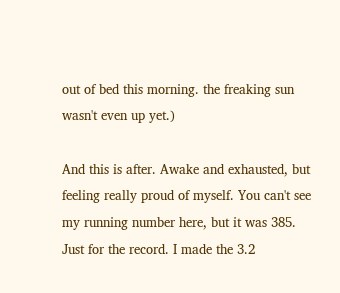out of bed this morning. the freaking sun wasn't even up yet.)

And this is after. Awake and exhausted, but feeling really proud of myself. You can't see my running number here, but it was 385. Just for the record. I made the 3.2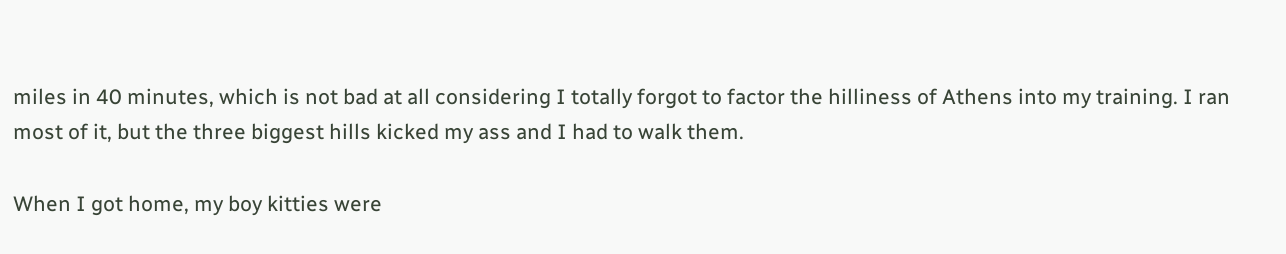miles in 40 minutes, which is not bad at all considering I totally forgot to factor the hilliness of Athens into my training. I ran most of it, but the three biggest hills kicked my ass and I had to walk them.

When I got home, my boy kitties were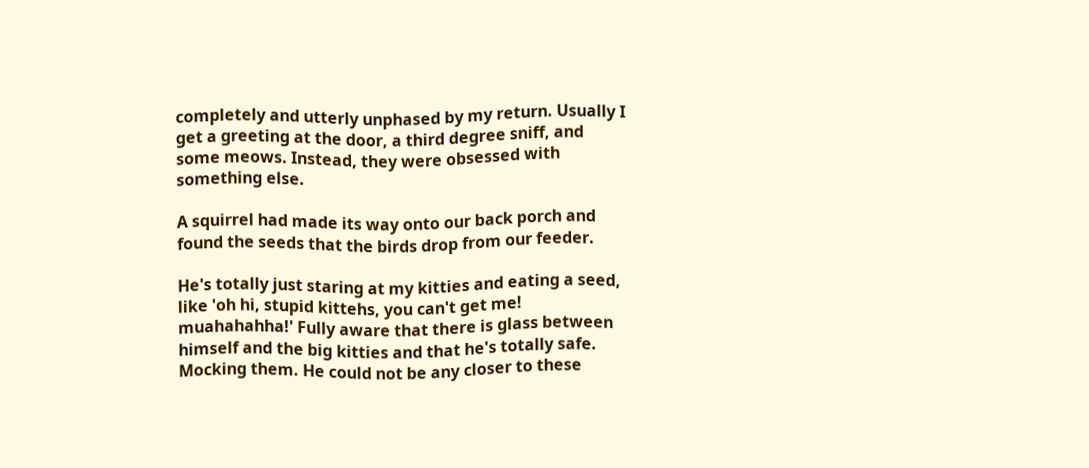completely and utterly unphased by my return. Usually I get a greeting at the door, a third degree sniff, and some meows. Instead, they were obsessed with something else.

A squirrel had made its way onto our back porch and found the seeds that the birds drop from our feeder.

He's totally just staring at my kitties and eating a seed, like 'oh hi, stupid kittehs, you can't get me! muahahahha!' Fully aware that there is glass between himself and the big kitties and that he's totally safe. Mocking them. He could not be any closer to these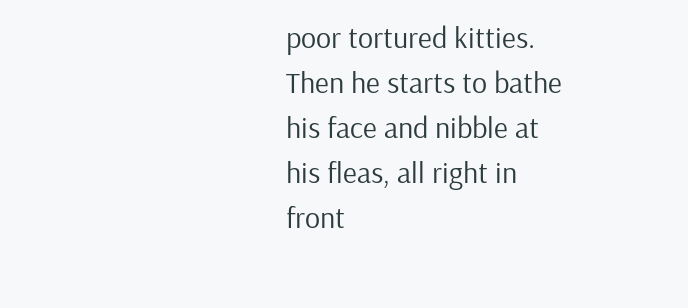poor tortured kitties. Then he starts to bathe his face and nibble at his fleas, all right in front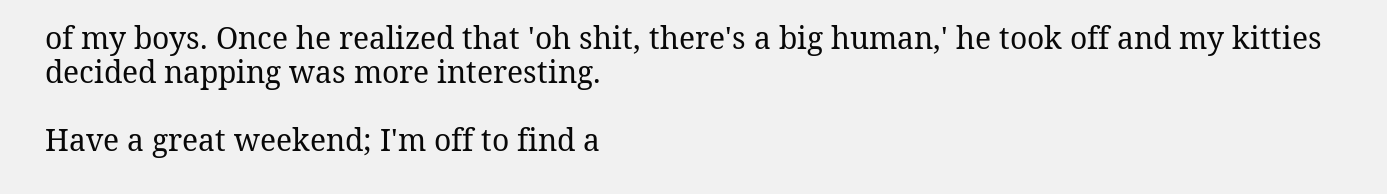of my boys. Once he realized that 'oh shit, there's a big human,' he took off and my kitties decided napping was more interesting.

Have a great weekend; I'm off to find a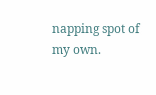napping spot of my own.